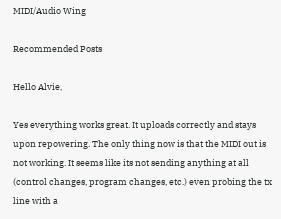MIDI/Audio Wing

Recommended Posts

Hello Alvie,

Yes everything works great. It uploads correctly and stays upon repowering. The only thing now is that the MIDI out is not working. It seems like its not sending anything at all (control changes, program changes, etc.) even probing the tx line with a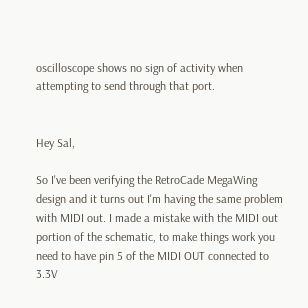oscilloscope shows no sign of activity when attempting to send through that port.


Hey Sal,

So I've been verifying the RetroCade MegaWing design and it turns out I'm having the same problem with MIDI out. I made a mistake with the MIDI out portion of the schematic, to make things work you need to have pin 5 of the MIDI OUT connected to 3.3V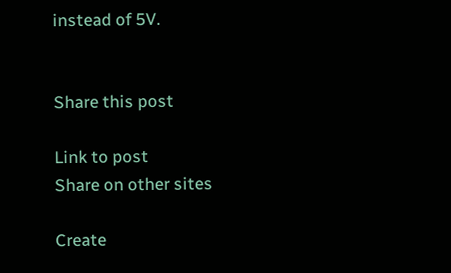instead of 5V.


Share this post

Link to post
Share on other sites

Create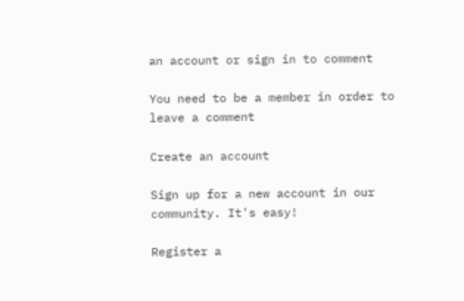an account or sign in to comment

You need to be a member in order to leave a comment

Create an account

Sign up for a new account in our community. It's easy!

Register a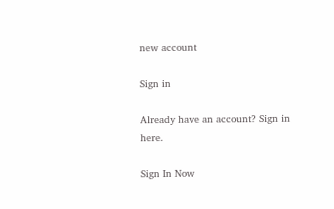new account

Sign in

Already have an account? Sign in here.

Sign In Now